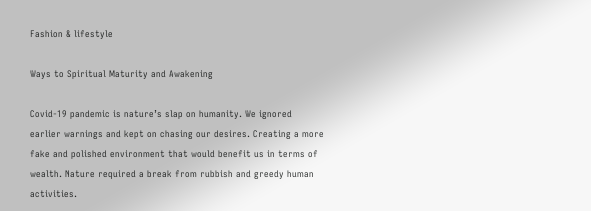Fashion & lifestyle

Ways to Spiritual Maturity and Awakening

Covid-19 pandemic is nature’s slap on humanity. We ignored earlier warnings and kept on chasing our desires. Creating a more fake and polished environment that would benefit us in terms of wealth. Nature required a break from rubbish and greedy human activities.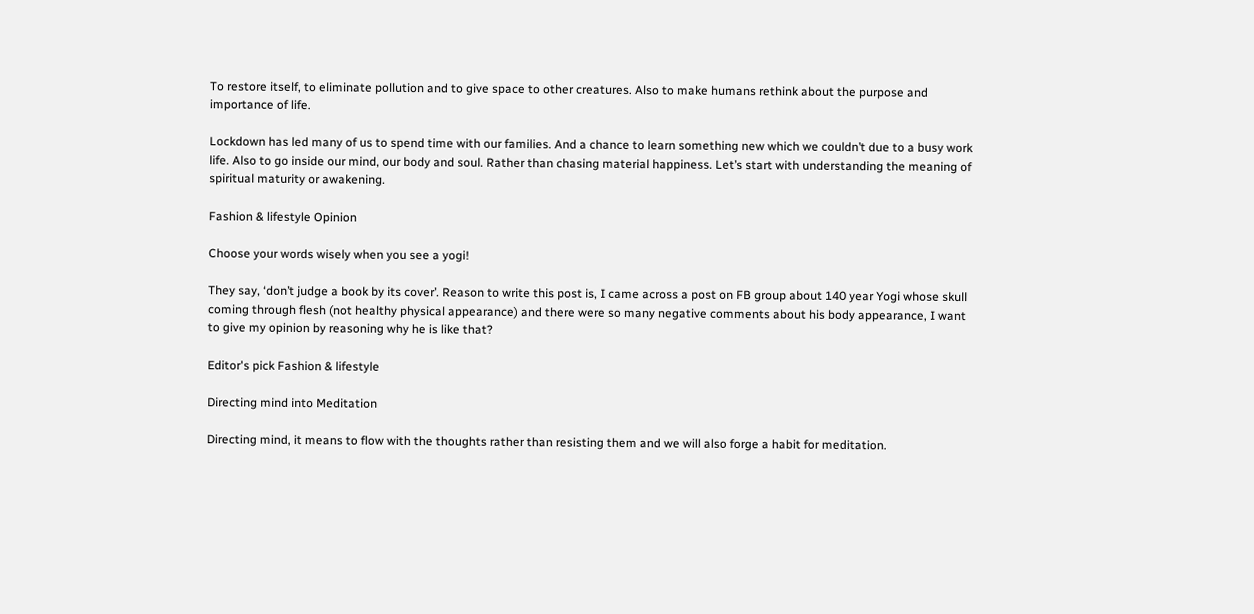To restore itself, to eliminate pollution and to give space to other creatures. Also to make humans rethink about the purpose and importance of life.

Lockdown has led many of us to spend time with our families. And a chance to learn something new which we couldn’t due to a busy work life. Also to go inside our mind, our body and soul. Rather than chasing material happiness. Let’s start with understanding the meaning of spiritual maturity or awakening.

Fashion & lifestyle Opinion

Choose your words wisely when you see a yogi!

They say, ‘don’t judge a book by its cover’. Reason to write this post is, I came across a post on FB group about 140 year Yogi whose skull coming through flesh (not healthy physical appearance) and there were so many negative comments about his body appearance, I want to give my opinion by reasoning why he is like that?

Editor's pick Fashion & lifestyle

Directing mind into Meditation

Directing mind, it means to flow with the thoughts rather than resisting them and we will also forge a habit for meditation.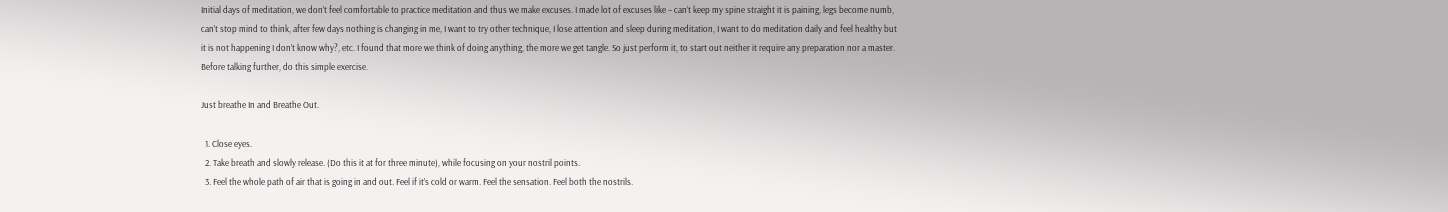Initial days of meditation, we don’t feel comfortable to practice meditation and thus we make excuses. I made lot of excuses like – can’t keep my spine straight it is paining, legs become numb, can’t stop mind to think, after few days nothing is changing in me, I want to try other technique, I lose attention and sleep during meditation, I want to do meditation daily and feel healthy but it is not happening I don’t know why?, etc. I found that more we think of doing anything, the more we get tangle. So just perform it, to start out neither it require any preparation nor a master. Before talking further, do this simple exercise.

Just breathe In and Breathe Out.

  1. Close eyes.
  2. Take breath and slowly release. (Do this it at for three minute), while focusing on your nostril points.
  3. Feel the whole path of air that is going in and out. Feel if it’s cold or warm. Feel the sensation. Feel both the nostrils.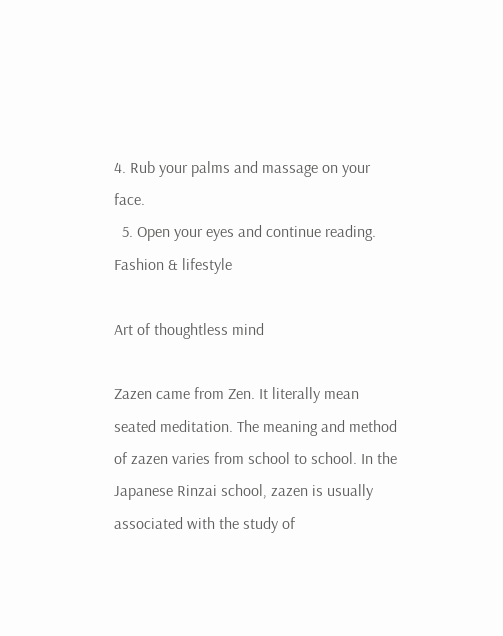4. Rub your palms and massage on your face.
  5. Open your eyes and continue reading.
Fashion & lifestyle

Art of thoughtless mind

Zazen came from Zen. It literally mean seated meditation. The meaning and method of zazen varies from school to school. In the Japanese Rinzai school, zazen is usually associated with the study of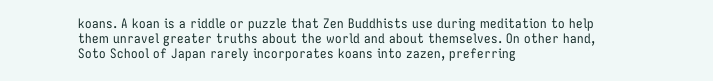koans. A koan is a riddle or puzzle that Zen Buddhists use during meditation to help them unravel greater truths about the world and about themselves. On other hand, Soto School of Japan rarely incorporates koans into zazen, preferring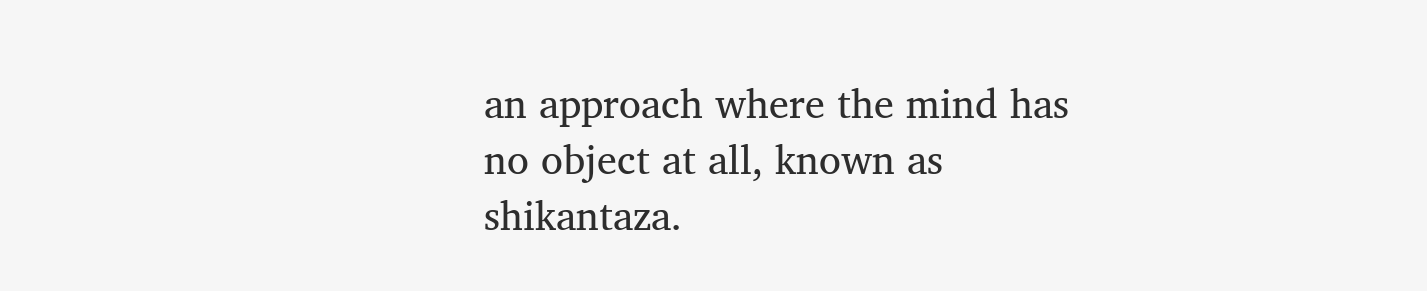an approach where the mind has no object at all, known as shikantaza.